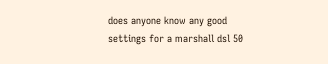does anyone know any good settings for a marshall dsl 50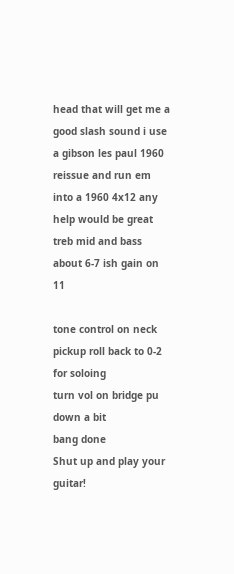head that will get me a good slash sound i use a gibson les paul 1960 reissue and run em into a 1960 4x12 any help would be great
treb mid and bass about 6-7 ish gain on 11

tone control on neck pickup roll back to 0-2 for soloing
turn vol on bridge pu down a bit
bang done
Shut up and play your guitar!